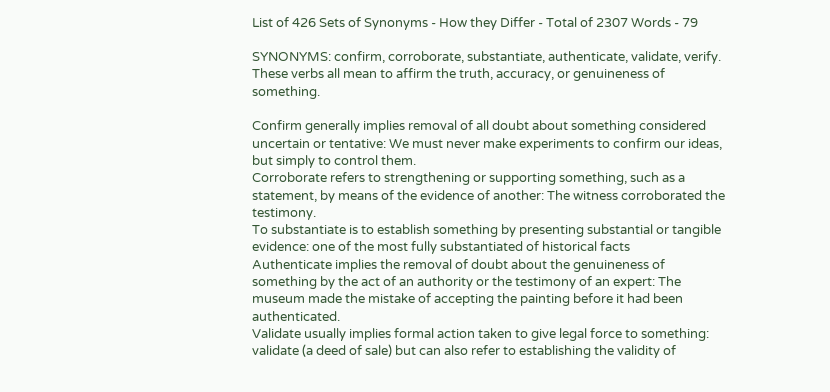List of 426 Sets of Synonyms - How they Differ - Total of 2307 Words - 79

SYNONYMS: confirm, corroborate, substantiate, authenticate, validate, verify.
These verbs all mean to affirm the truth, accuracy, or genuineness of something.

Confirm generally implies removal of all doubt about something considered uncertain or tentative: We must never make experiments to confirm our ideas, but simply to control them.
Corroborate refers to strengthening or supporting something, such as a statement, by means of the evidence of another: The witness corroborated the testimony.
To substantiate is to establish something by presenting substantial or tangible evidence: one of the most fully substantiated of historical facts
Authenticate implies the removal of doubt about the genuineness of something by the act of an authority or the testimony of an expert: The museum made the mistake of accepting the painting before it had been authenticated.
Validate usually implies formal action taken to give legal force to something: validate (a deed of sale) but can also refer to establishing the validity of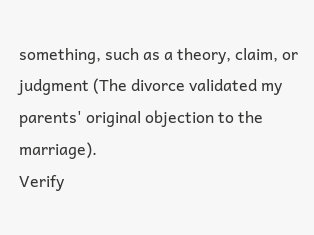something, such as a theory, claim, or judgment (The divorce validated my parents' original objection to the marriage).
Verify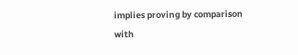implies proving by comparison with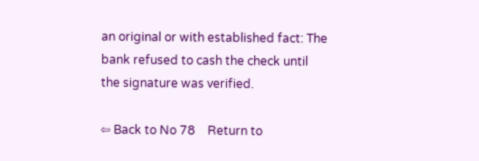an original or with established fact: The bank refused to cash the check until the signature was verified.

⇦ Back to No 78    Return to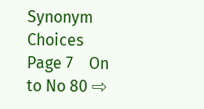Synonym Choices Page 7    On to No 80 ⇨